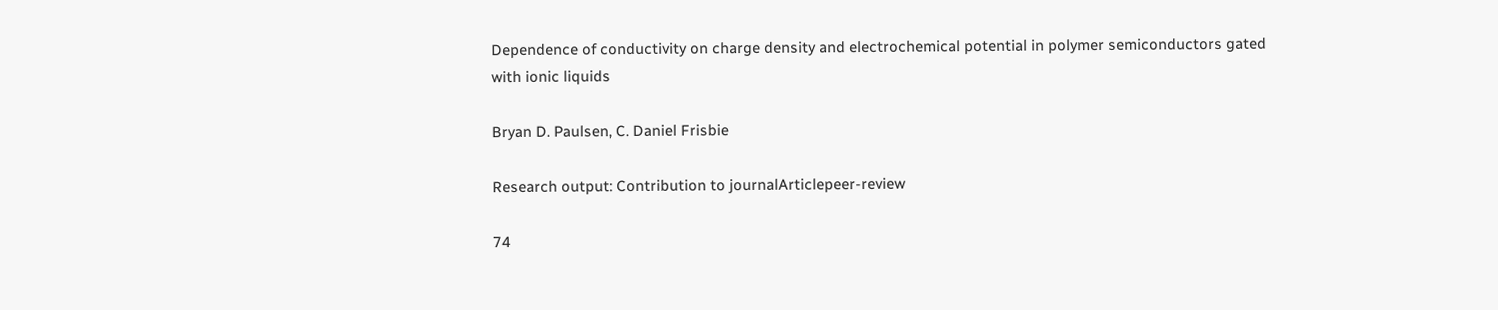Dependence of conductivity on charge density and electrochemical potential in polymer semiconductors gated with ionic liquids

Bryan D. Paulsen, C. Daniel Frisbie

Research output: Contribution to journalArticlepeer-review

74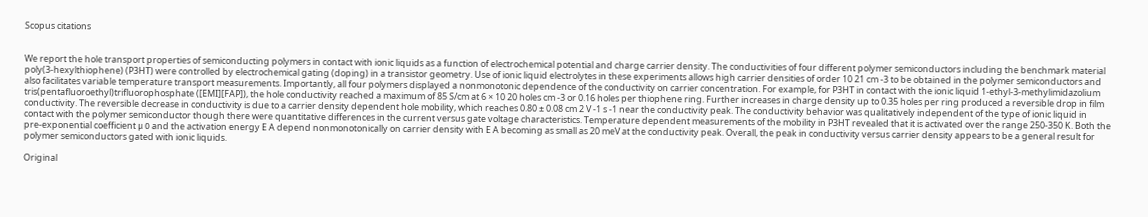Scopus citations


We report the hole transport properties of semiconducting polymers in contact with ionic liquids as a function of electrochemical potential and charge carrier density. The conductivities of four different polymer semiconductors including the benchmark material poly(3-hexylthiophene) (P3HT) were controlled by electrochemical gating (doping) in a transistor geometry. Use of ionic liquid electrolytes in these experiments allows high carrier densities of order 10 21 cm -3 to be obtained in the polymer semiconductors and also facilitates variable temperature transport measurements. Importantly, all four polymers displayed a nonmonotonic dependence of the conductivity on carrier concentration. For example, for P3HT in contact with the ionic liquid 1-ethyl-3-methylimidazolium tris(pentafluoroethyl)trifluorophosphate ([EMI][FAP]), the hole conductivity reached a maximum of 85 S/cm at 6 × 10 20 holes cm -3 or 0.16 holes per thiophene ring. Further increases in charge density up to 0.35 holes per ring produced a reversible drop in film conductivity. The reversible decrease in conductivity is due to a carrier density dependent hole mobility, which reaches 0.80 ± 0.08 cm 2 V -1 s -1 near the conductivity peak. The conductivity behavior was qualitatively independent of the type of ionic liquid in contact with the polymer semiconductor though there were quantitative differences in the current versus gate voltage characteristics. Temperature dependent measurements of the mobility in P3HT revealed that it is activated over the range 250-350 K. Both the pre-exponential coefficient μ 0 and the activation energy E A depend nonmonotonically on carrier density with E A becoming as small as 20 meV at the conductivity peak. Overall, the peak in conductivity versus carrier density appears to be a general result for polymer semiconductors gated with ionic liquids.

Original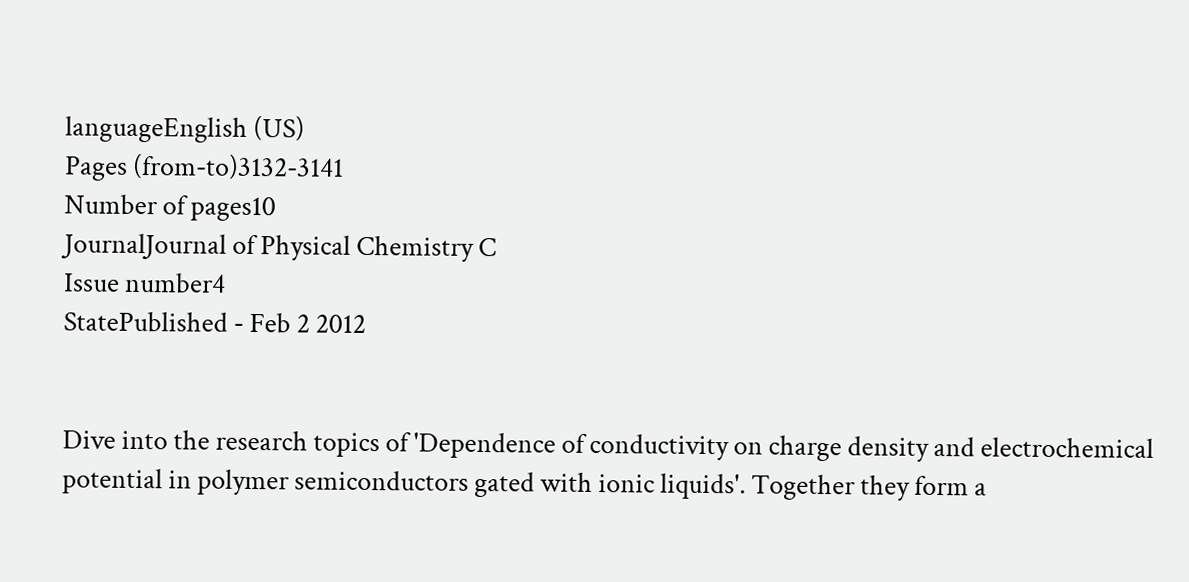languageEnglish (US)
Pages (from-to)3132-3141
Number of pages10
JournalJournal of Physical Chemistry C
Issue number4
StatePublished - Feb 2 2012


Dive into the research topics of 'Dependence of conductivity on charge density and electrochemical potential in polymer semiconductors gated with ionic liquids'. Together they form a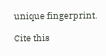unique fingerprint.

Cite this